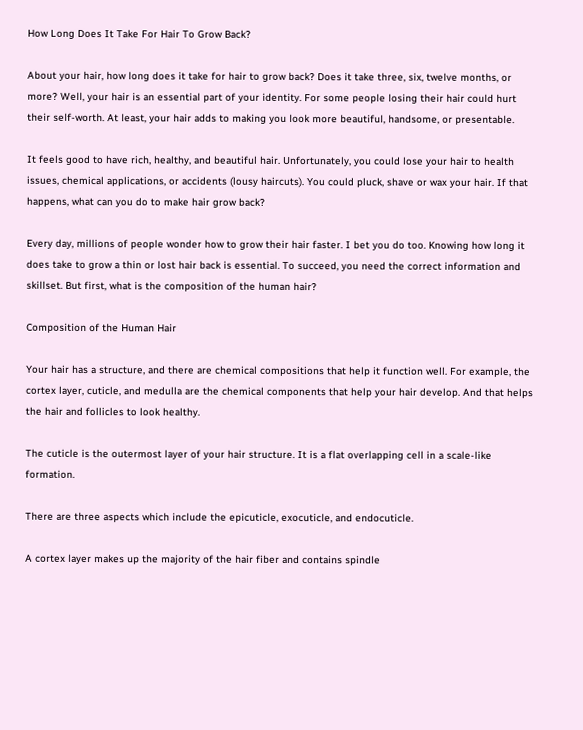How Long Does It Take For Hair To Grow Back?

About your hair, how long does it take for hair to grow back? Does it take three, six, twelve months, or more? Well, your hair is an essential part of your identity. For some people losing their hair could hurt their self-worth. At least, your hair adds to making you look more beautiful, handsome, or presentable.

It feels good to have rich, healthy, and beautiful hair. Unfortunately, you could lose your hair to health issues, chemical applications, or accidents (lousy haircuts). You could pluck, shave or wax your hair. If that happens, what can you do to make hair grow back?

Every day, millions of people wonder how to grow their hair faster. I bet you do too. Knowing how long it does take to grow a thin or lost hair back is essential. To succeed, you need the correct information and skillset. But first, what is the composition of the human hair?

Composition of the Human Hair

Your hair has a structure, and there are chemical compositions that help it function well. For example, the cortex layer, cuticle, and medulla are the chemical components that help your hair develop. And that helps the hair and follicles to look healthy.

The cuticle is the outermost layer of your hair structure. It is a flat overlapping cell in a scale-like formation.

There are three aspects which include the epicuticle, exocuticle, and endocuticle.

A cortex layer makes up the majority of the hair fiber and contains spindle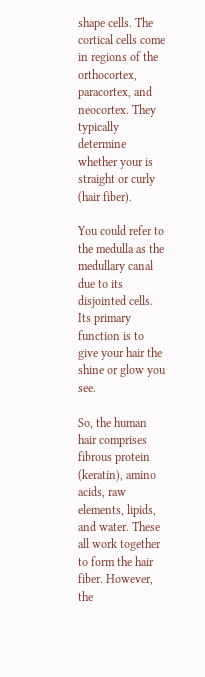shape cells. The cortical cells come in regions of the orthocortex, paracortex, and neocortex. They typically determine whether your is straight or curly (hair fiber).

You could refer to the medulla as the medullary canal due to its disjointed cells. Its primary function is to give your hair the shine or glow you see.

So, the human hair comprises fibrous protein (keratin), amino acids, raw elements, lipids, and water. These all work together to form the hair fiber. However, the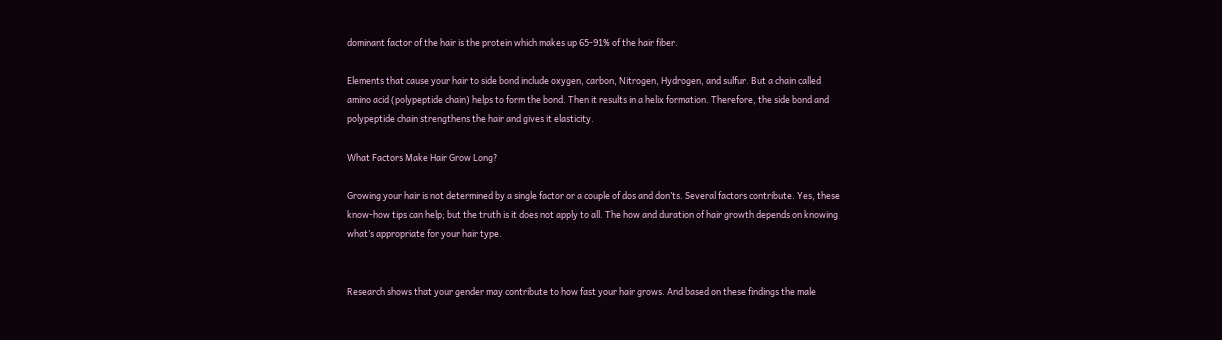dominant factor of the hair is the protein which makes up 65-91% of the hair fiber.

Elements that cause your hair to side bond include oxygen, carbon, Nitrogen, Hydrogen, and sulfur. But a chain called amino acid (polypeptide chain) helps to form the bond. Then it results in a helix formation. Therefore, the side bond and polypeptide chain strengthens the hair and gives it elasticity.

What Factors Make Hair Grow Long?

Growing your hair is not determined by a single factor or a couple of dos and don’ts. Several factors contribute. Yes, these know-how tips can help; but the truth is it does not apply to all. The how and duration of hair growth depends on knowing what’s appropriate for your hair type.


Research shows that your gender may contribute to how fast your hair grows. And based on these findings the male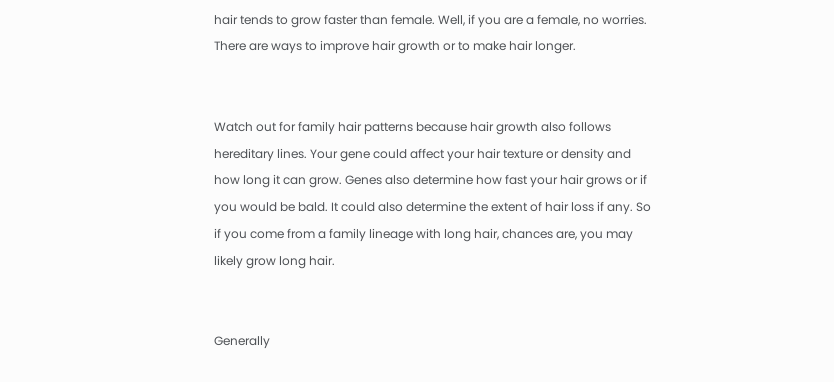hair tends to grow faster than female. Well, if you are a female, no worries. There are ways to improve hair growth or to make hair longer.


Watch out for family hair patterns because hair growth also follows hereditary lines. Your gene could affect your hair texture or density and how long it can grow. Genes also determine how fast your hair grows or if you would be bald. It could also determine the extent of hair loss if any. So if you come from a family lineage with long hair, chances are, you may likely grow long hair.


Generally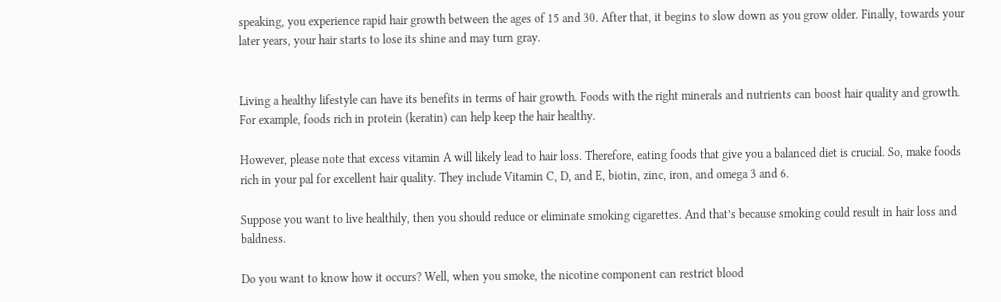speaking, you experience rapid hair growth between the ages of 15 and 30. After that, it begins to slow down as you grow older. Finally, towards your later years, your hair starts to lose its shine and may turn gray.


Living a healthy lifestyle can have its benefits in terms of hair growth. Foods with the right minerals and nutrients can boost hair quality and growth. For example, foods rich in protein (keratin) can help keep the hair healthy.

However, please note that excess vitamin A will likely lead to hair loss. Therefore, eating foods that give you a balanced diet is crucial. So, make foods rich in your pal for excellent hair quality. They include Vitamin C, D, and E, biotin, zinc, iron, and omega 3 and 6.

Suppose you want to live healthily, then you should reduce or eliminate smoking cigarettes. And that’s because smoking could result in hair loss and baldness.

Do you want to know how it occurs? Well, when you smoke, the nicotine component can restrict blood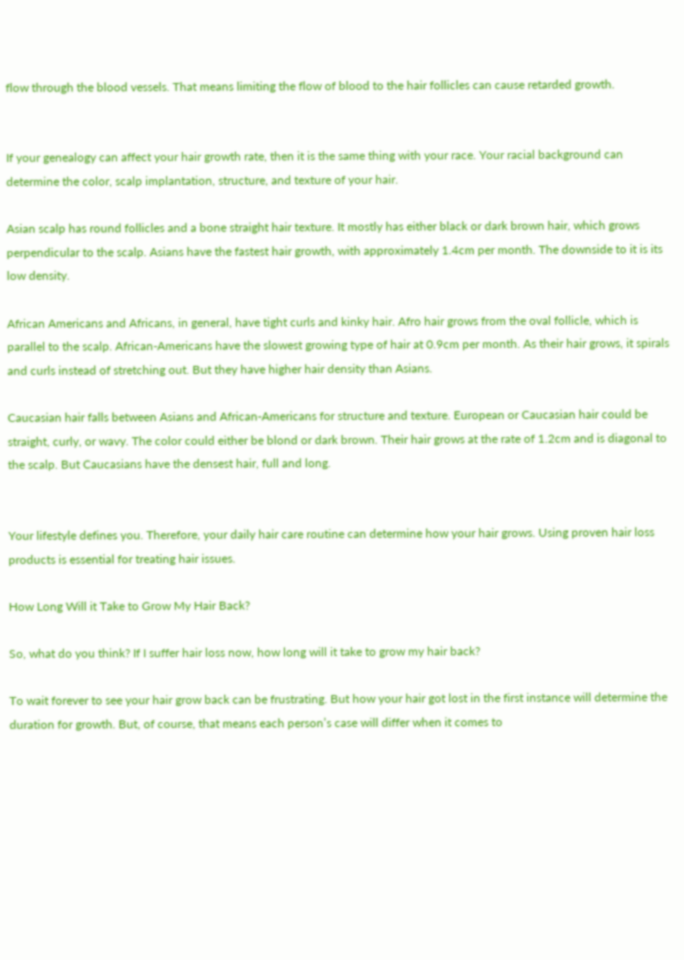flow through the blood vessels. That means limiting the flow of blood to the hair follicles can cause retarded growth.


If your genealogy can affect your hair growth rate, then it is the same thing with your race. Your racial background can determine the color, scalp implantation, structure, and texture of your hair.

Asian scalp has round follicles and a bone straight hair texture. It mostly has either black or dark brown hair, which grows perpendicular to the scalp. Asians have the fastest hair growth, with approximately 1.4cm per month. The downside to it is its low density.

African Americans and Africans, in general, have tight curls and kinky hair. Afro hair grows from the oval follicle, which is parallel to the scalp. African-Americans have the slowest growing type of hair at 0.9cm per month. As their hair grows, it spirals and curls instead of stretching out. But they have higher hair density than Asians.

Caucasian hair falls between Asians and African-Americans for structure and texture. European or Caucasian hair could be straight, curly, or wavy. The color could either be blond or dark brown. Their hair grows at the rate of 1.2cm and is diagonal to the scalp. But Caucasians have the densest hair, full and long.


Your lifestyle defines you. Therefore, your daily hair care routine can determine how your hair grows. Using proven hair loss products is essential for treating hair issues.

How Long Will it Take to Grow My Hair Back?

So, what do you think? If I suffer hair loss now, how long will it take to grow my hair back?

To wait forever to see your hair grow back can be frustrating. But how your hair got lost in the first instance will determine the duration for growth. But, of course, that means each person’s case will differ when it comes to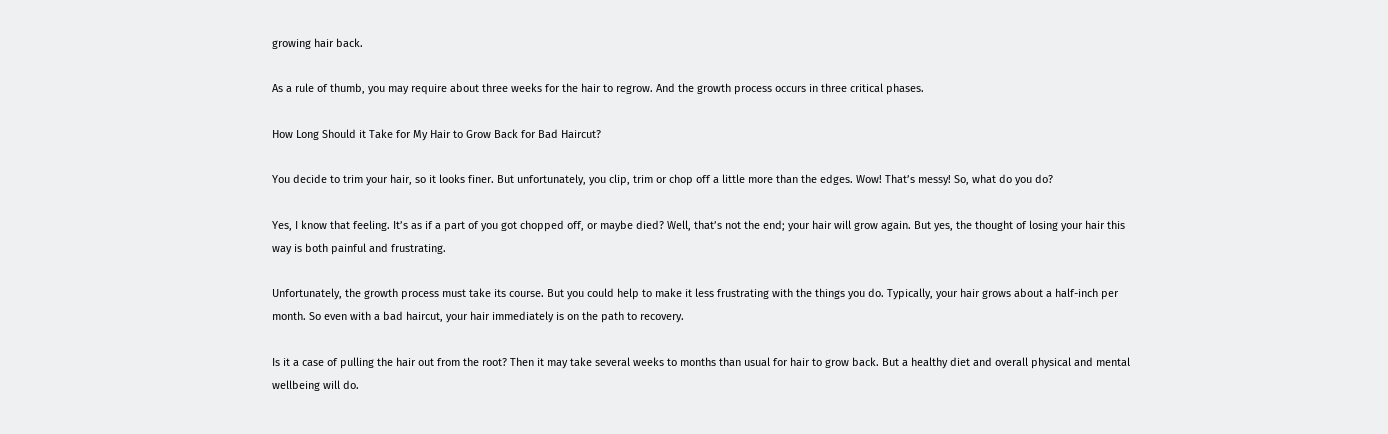growing hair back.

As a rule of thumb, you may require about three weeks for the hair to regrow. And the growth process occurs in three critical phases.

How Long Should it Take for My Hair to Grow Back for Bad Haircut?

You decide to trim your hair, so it looks finer. But unfortunately, you clip, trim or chop off a little more than the edges. Wow! That’s messy! So, what do you do?

Yes, I know that feeling. It’s as if a part of you got chopped off, or maybe died? Well, that’s not the end; your hair will grow again. But yes, the thought of losing your hair this way is both painful and frustrating.

Unfortunately, the growth process must take its course. But you could help to make it less frustrating with the things you do. Typically, your hair grows about a half-inch per month. So even with a bad haircut, your hair immediately is on the path to recovery.

Is it a case of pulling the hair out from the root? Then it may take several weeks to months than usual for hair to grow back. But a healthy diet and overall physical and mental wellbeing will do.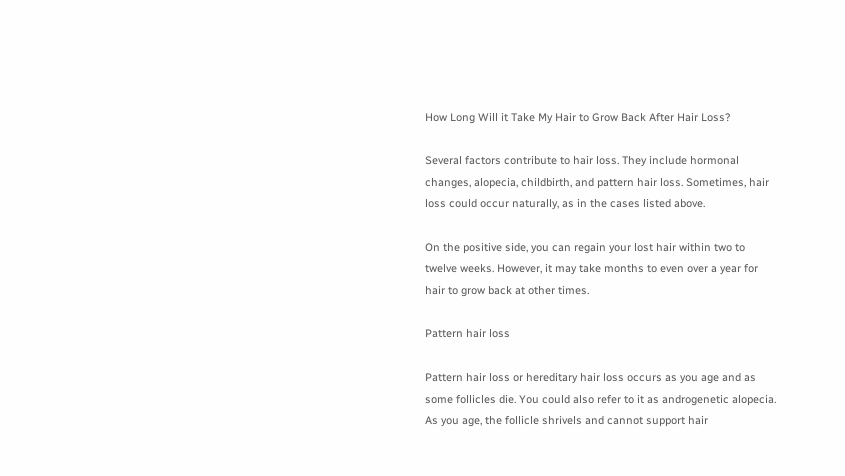How Long Will it Take My Hair to Grow Back After Hair Loss?

Several factors contribute to hair loss. They include hormonal changes, alopecia, childbirth, and pattern hair loss. Sometimes, hair loss could occur naturally, as in the cases listed above.

On the positive side, you can regain your lost hair within two to twelve weeks. However, it may take months to even over a year for hair to grow back at other times.

Pattern hair loss

Pattern hair loss or hereditary hair loss occurs as you age and as some follicles die. You could also refer to it as androgenetic alopecia. As you age, the follicle shrivels and cannot support hair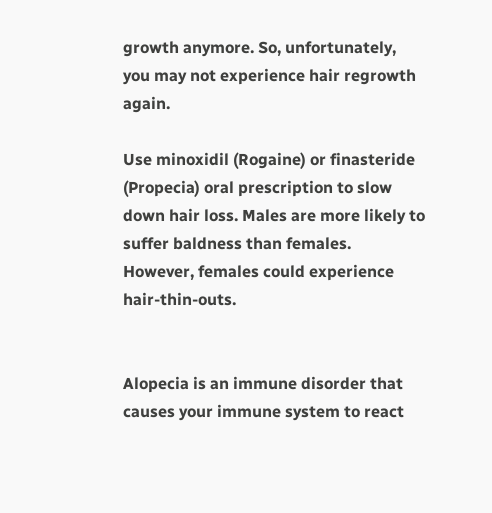growth anymore. So, unfortunately, you may not experience hair regrowth again.

Use minoxidil (Rogaine) or finasteride (Propecia) oral prescription to slow down hair loss. Males are more likely to suffer baldness than females. However, females could experience hair-thin-outs.


Alopecia is an immune disorder that causes your immune system to react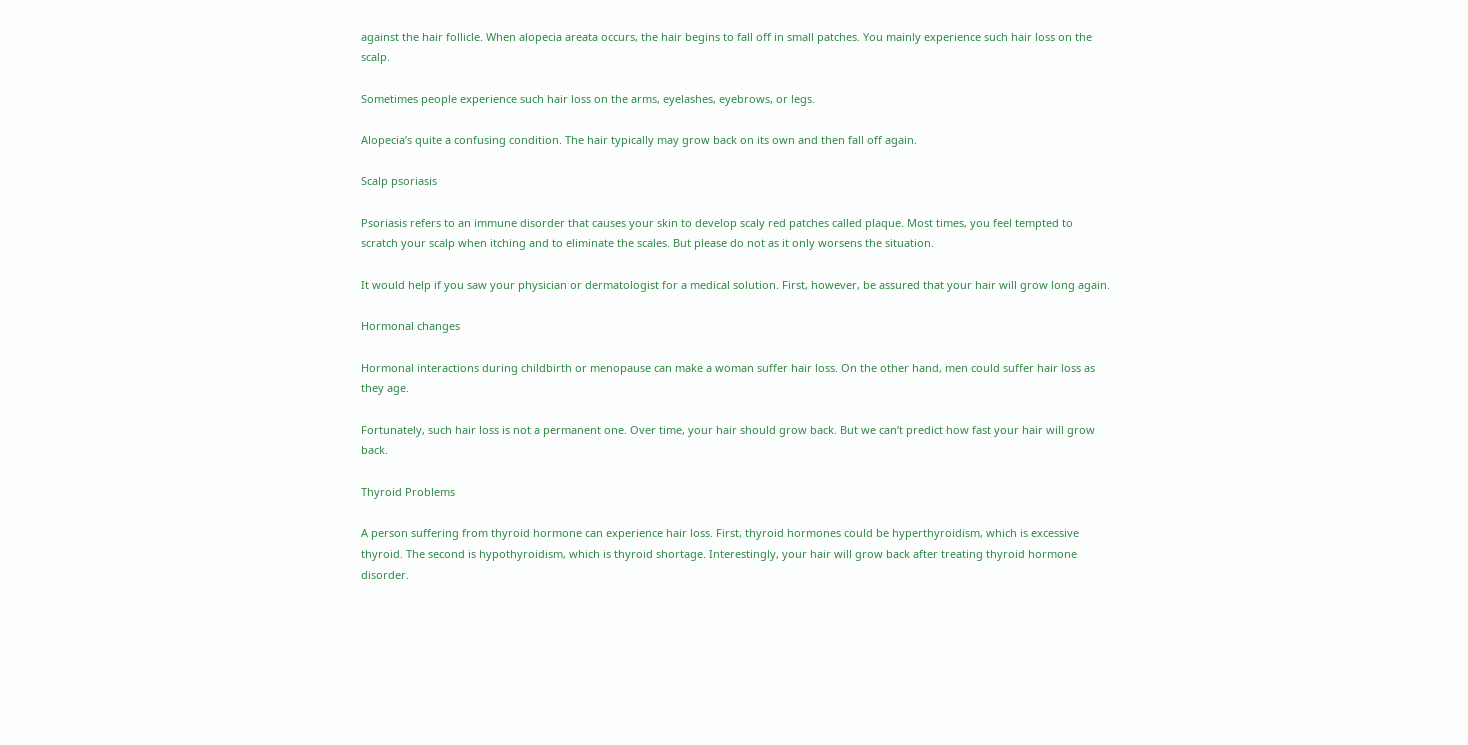against the hair follicle. When alopecia areata occurs, the hair begins to fall off in small patches. You mainly experience such hair loss on the scalp.

Sometimes people experience such hair loss on the arms, eyelashes, eyebrows, or legs.

Alopecia’s quite a confusing condition. The hair typically may grow back on its own and then fall off again.

Scalp psoriasis

Psoriasis refers to an immune disorder that causes your skin to develop scaly red patches called plaque. Most times, you feel tempted to scratch your scalp when itching and to eliminate the scales. But please do not as it only worsens the situation.

It would help if you saw your physician or dermatologist for a medical solution. First, however, be assured that your hair will grow long again.

Hormonal changes

Hormonal interactions during childbirth or menopause can make a woman suffer hair loss. On the other hand, men could suffer hair loss as they age.

Fortunately, such hair loss is not a permanent one. Over time, your hair should grow back. But we can’t predict how fast your hair will grow back.

Thyroid Problems

A person suffering from thyroid hormone can experience hair loss. First, thyroid hormones could be hyperthyroidism, which is excessive thyroid. The second is hypothyroidism, which is thyroid shortage. Interestingly, your hair will grow back after treating thyroid hormone disorder.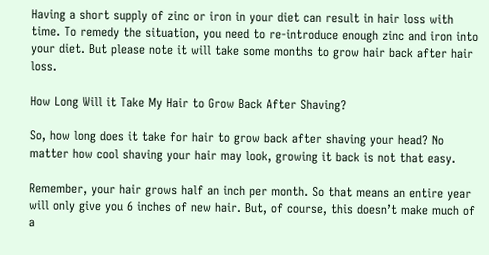Having a short supply of zinc or iron in your diet can result in hair loss with time. To remedy the situation, you need to re-introduce enough zinc and iron into your diet. But please note it will take some months to grow hair back after hair loss.

How Long Will it Take My Hair to Grow Back After Shaving?

So, how long does it take for hair to grow back after shaving your head? No matter how cool shaving your hair may look, growing it back is not that easy.

Remember, your hair grows half an inch per month. So that means an entire year will only give you 6 inches of new hair. But, of course, this doesn’t make much of a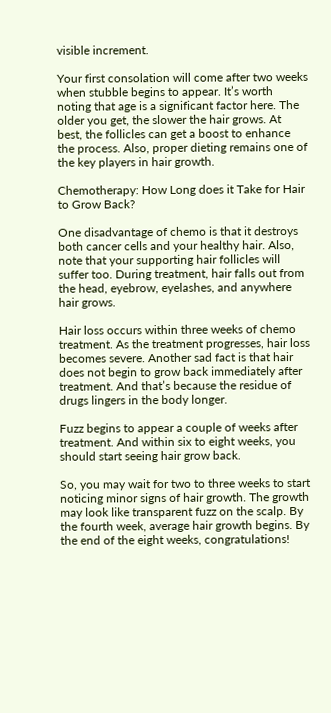visible increment.

Your first consolation will come after two weeks when stubble begins to appear. It’s worth noting that age is a significant factor here. The older you get, the slower the hair grows. At best, the follicles can get a boost to enhance the process. Also, proper dieting remains one of the key players in hair growth.

Chemotherapy: How Long does it Take for Hair to Grow Back?

One disadvantage of chemo is that it destroys both cancer cells and your healthy hair. Also, note that your supporting hair follicles will suffer too. During treatment, hair falls out from the head, eyebrow, eyelashes, and anywhere hair grows.

Hair loss occurs within three weeks of chemo treatment. As the treatment progresses, hair loss becomes severe. Another sad fact is that hair does not begin to grow back immediately after treatment. And that’s because the residue of drugs lingers in the body longer.

Fuzz begins to appear a couple of weeks after treatment. And within six to eight weeks, you should start seeing hair grow back.

So, you may wait for two to three weeks to start noticing minor signs of hair growth. The growth may look like transparent fuzz on the scalp. By the fourth week, average hair growth begins. By the end of the eight weeks, congratulations!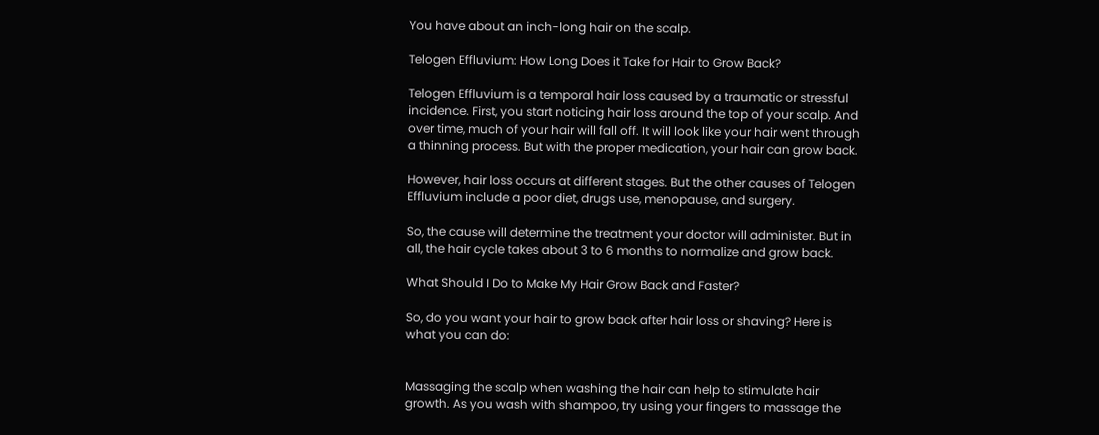You have about an inch-long hair on the scalp.

Telogen Effluvium: How Long Does it Take for Hair to Grow Back?

Telogen Effluvium is a temporal hair loss caused by a traumatic or stressful incidence. First, you start noticing hair loss around the top of your scalp. And over time, much of your hair will fall off. It will look like your hair went through a thinning process. But with the proper medication, your hair can grow back.

However, hair loss occurs at different stages. But the other causes of Telogen Effluvium include a poor diet, drugs use, menopause, and surgery.

So, the cause will determine the treatment your doctor will administer. But in all, the hair cycle takes about 3 to 6 months to normalize and grow back.

What Should I Do to Make My Hair Grow Back and Faster?

So, do you want your hair to grow back after hair loss or shaving? Here is what you can do:


Massaging the scalp when washing the hair can help to stimulate hair growth. As you wash with shampoo, try using your fingers to massage the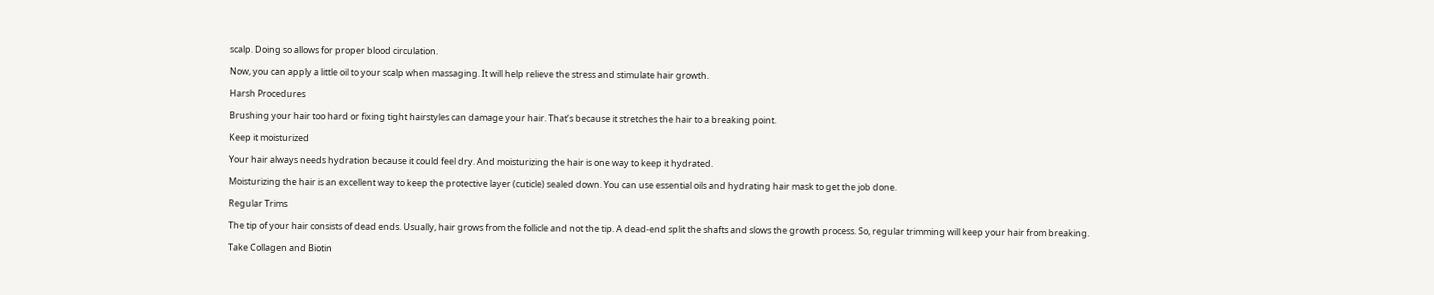scalp. Doing so allows for proper blood circulation.

Now, you can apply a little oil to your scalp when massaging. It will help relieve the stress and stimulate hair growth.

Harsh Procedures

Brushing your hair too hard or fixing tight hairstyles can damage your hair. That’s because it stretches the hair to a breaking point.

Keep it moisturized

Your hair always needs hydration because it could feel dry. And moisturizing the hair is one way to keep it hydrated.

Moisturizing the hair is an excellent way to keep the protective layer (cuticle) sealed down. You can use essential oils and hydrating hair mask to get the job done.

Regular Trims

The tip of your hair consists of dead ends. Usually, hair grows from the follicle and not the tip. A dead-end split the shafts and slows the growth process. So, regular trimming will keep your hair from breaking.

Take Collagen and Biotin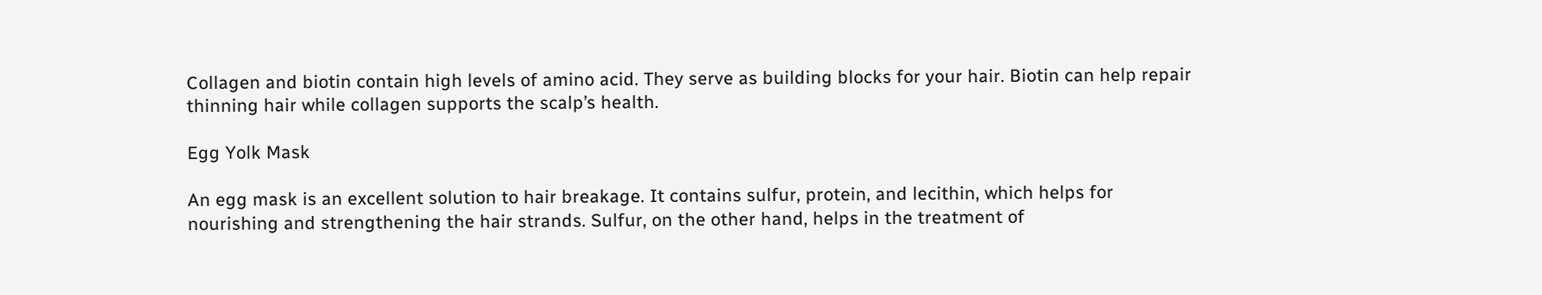Collagen and biotin contain high levels of amino acid. They serve as building blocks for your hair. Biotin can help repair thinning hair while collagen supports the scalp’s health.

Egg Yolk Mask

An egg mask is an excellent solution to hair breakage. It contains sulfur, protein, and lecithin, which helps for nourishing and strengthening the hair strands. Sulfur, on the other hand, helps in the treatment of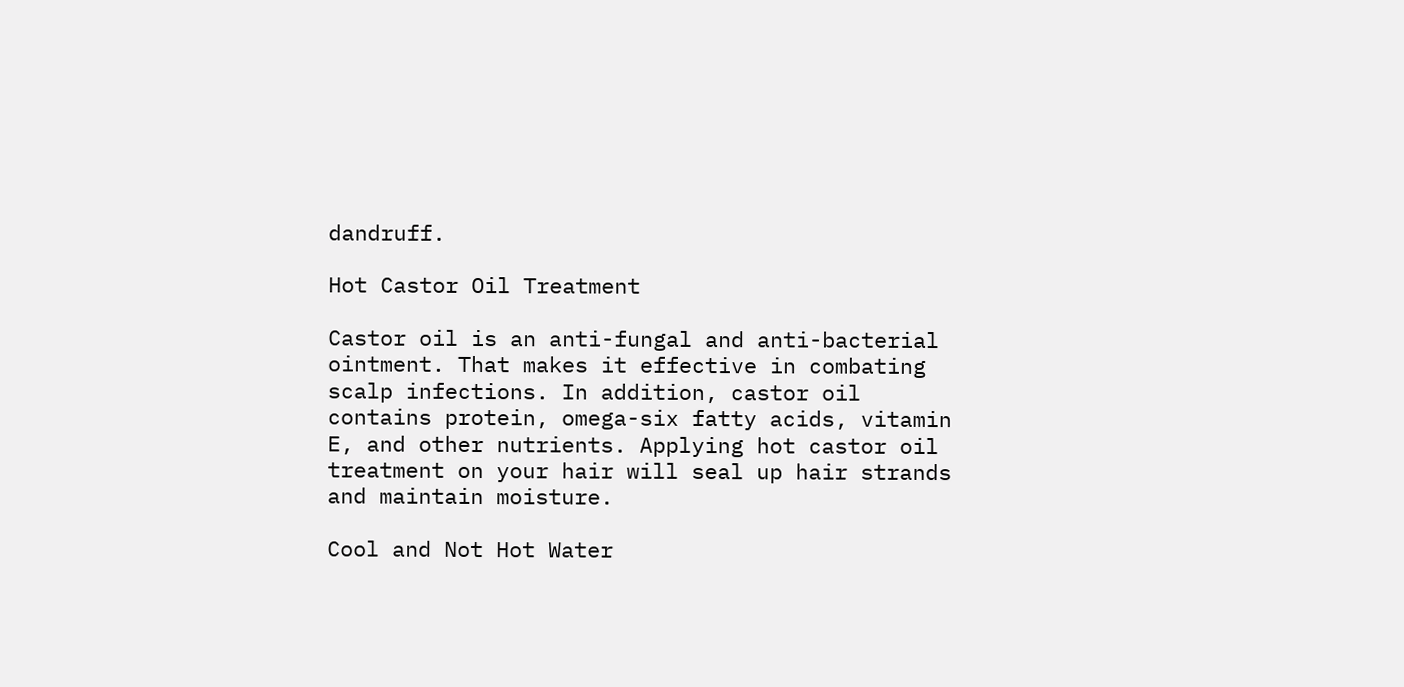dandruff.

Hot Castor Oil Treatment

Castor oil is an anti-fungal and anti-bacterial ointment. That makes it effective in combating scalp infections. In addition, castor oil contains protein, omega-six fatty acids, vitamin E, and other nutrients. Applying hot castor oil treatment on your hair will seal up hair strands and maintain moisture.

Cool and Not Hot Water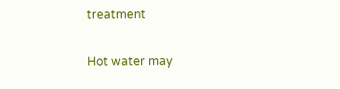treatment

Hot water may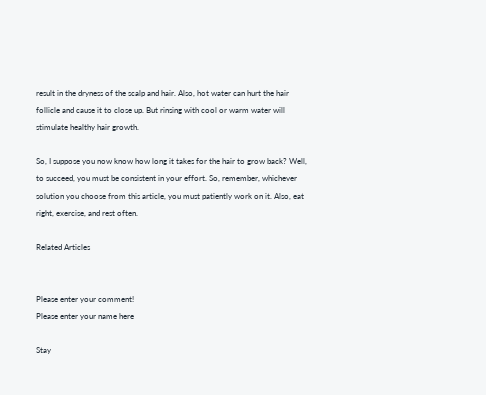result in the dryness of the scalp and hair. Also, hot water can hurt the hair follicle and cause it to close up. But rinsing with cool or warm water will stimulate healthy hair growth.

So, I suppose you now know how long it takes for the hair to grow back? Well, to succeed, you must be consistent in your effort. So, remember, whichever solution you choose from this article, you must patiently work on it. Also, eat right, exercise, and rest often.

Related Articles


Please enter your comment!
Please enter your name here

Stay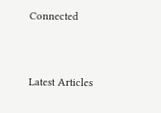Connected


Latest Articles